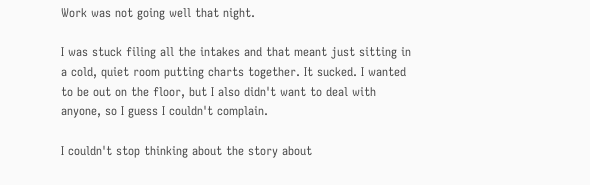Work was not going well that night.

I was stuck filing all the intakes and that meant just sitting in a cold, quiet room putting charts together. It sucked. I wanted to be out on the floor, but I also didn't want to deal with anyone, so I guess I couldn't complain.

I couldn't stop thinking about the story about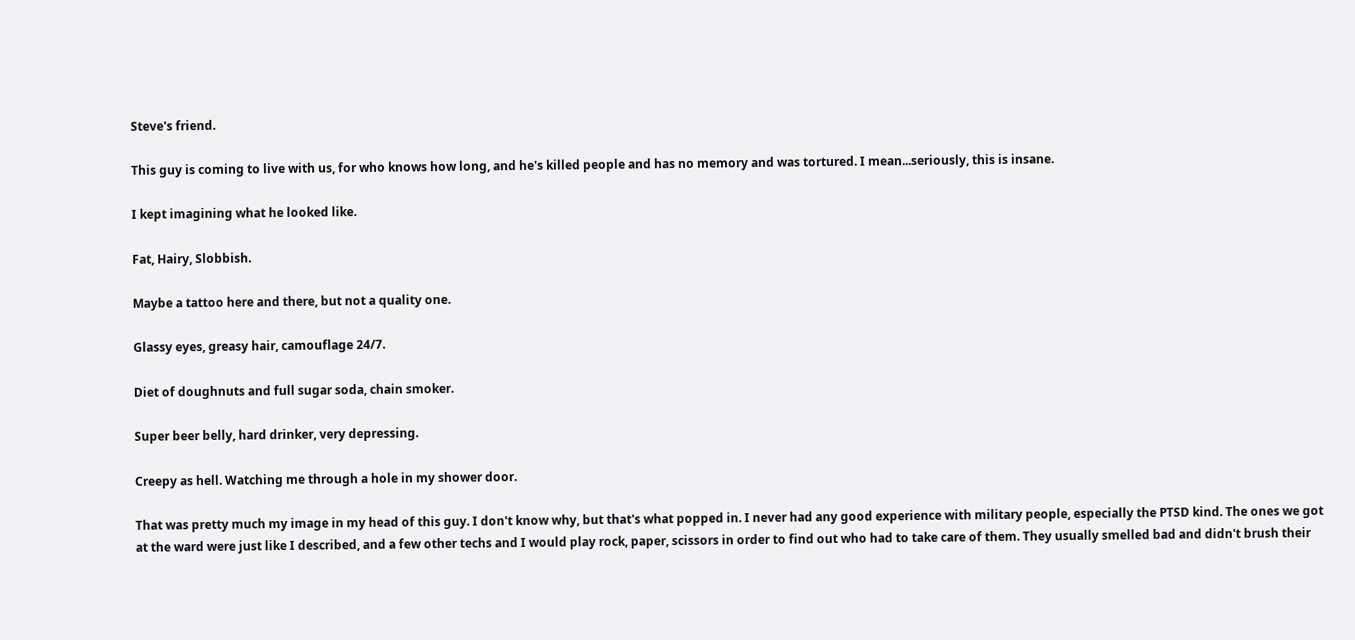Steve's friend.

This guy is coming to live with us, for who knows how long, and he's killed people and has no memory and was tortured. I mean...seriously, this is insane.

I kept imagining what he looked like.

Fat, Hairy, Slobbish.

Maybe a tattoo here and there, but not a quality one.

Glassy eyes, greasy hair, camouflage 24/7.

Diet of doughnuts and full sugar soda, chain smoker.

Super beer belly, hard drinker, very depressing.

Creepy as hell. Watching me through a hole in my shower door.

That was pretty much my image in my head of this guy. I don't know why, but that's what popped in. I never had any good experience with military people, especially the PTSD kind. The ones we got at the ward were just like I described, and a few other techs and I would play rock, paper, scissors in order to find out who had to take care of them. They usually smelled bad and didn't brush their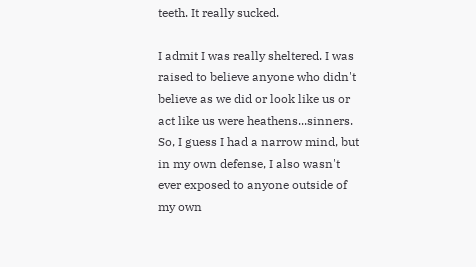teeth. It really sucked.

I admit I was really sheltered. I was raised to believe anyone who didn't believe as we did or look like us or act like us were heathens...sinners. So, I guess I had a narrow mind, but in my own defense, I also wasn't ever exposed to anyone outside of my own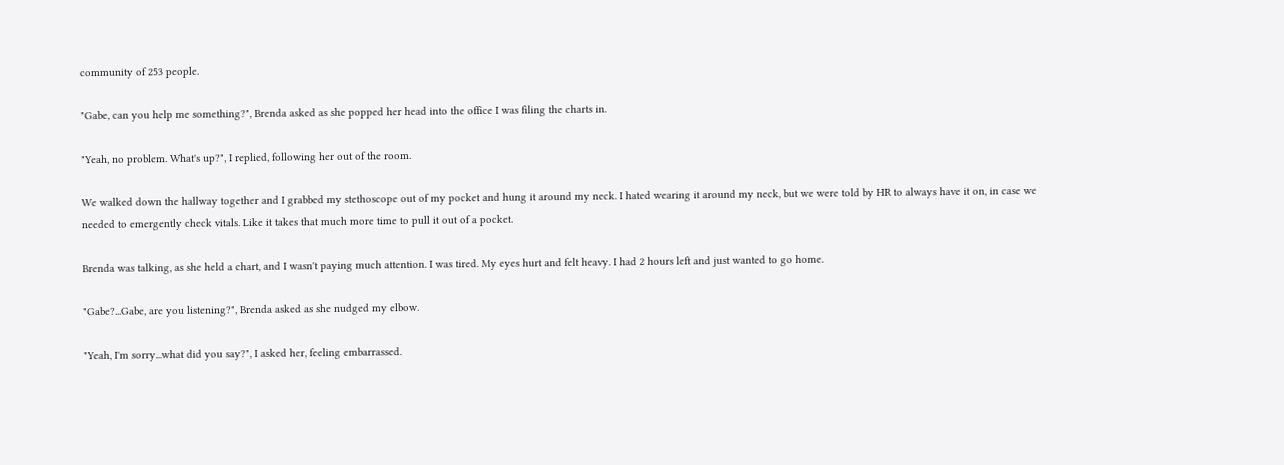community of 253 people.

"Gabe, can you help me something?", Brenda asked as she popped her head into the office I was filing the charts in.

"Yeah, no problem. What's up?", I replied, following her out of the room.

We walked down the hallway together and I grabbed my stethoscope out of my pocket and hung it around my neck. I hated wearing it around my neck, but we were told by HR to always have it on, in case we needed to emergently check vitals. Like it takes that much more time to pull it out of a pocket.

Brenda was talking, as she held a chart, and I wasn't paying much attention. I was tired. My eyes hurt and felt heavy. I had 2 hours left and just wanted to go home.

"Gabe?...Gabe, are you listening?", Brenda asked as she nudged my elbow.

"Yeah, I'm sorry...what did you say?", I asked her, feeling embarrassed.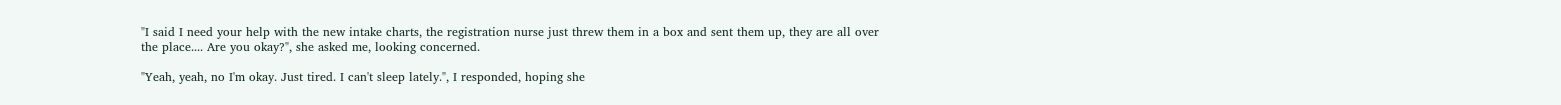"I said I need your help with the new intake charts, the registration nurse just threw them in a box and sent them up, they are all over the place.... Are you okay?", she asked me, looking concerned.

"Yeah, yeah, no I'm okay. Just tired. I can't sleep lately.", I responded, hoping she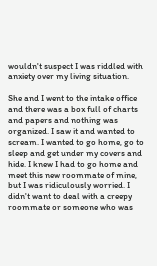wouldn't suspect I was riddled with anxiety over my living situation.

She and I went to the intake office and there was a box full of charts and papers and nothing was organized. I saw it and wanted to scream. I wanted to go home, go to sleep and get under my covers and hide. I knew I had to go home and meet this new roommate of mine, but I was ridiculously worried. I didn't want to deal with a creepy roommate or someone who was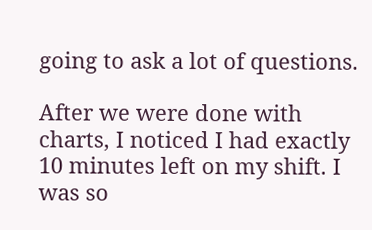going to ask a lot of questions.

After we were done with charts, I noticed I had exactly 10 minutes left on my shift. I was so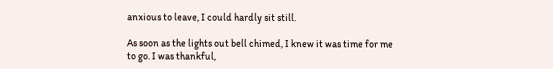anxious to leave, I could hardly sit still.

As soon as the lights out bell chimed, I knew it was time for me to go. I was thankful,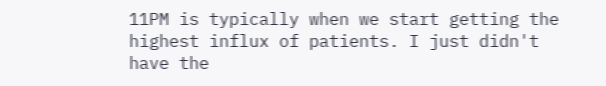11PM is typically when we start getting the highest influx of patients. I just didn't have the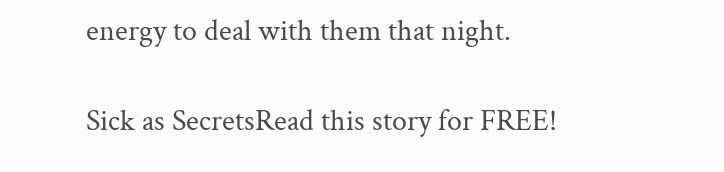energy to deal with them that night.

Sick as SecretsRead this story for FREE!